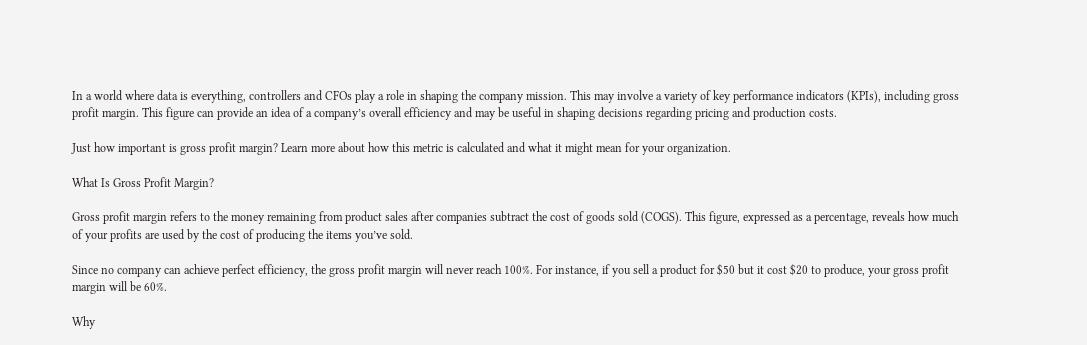In a world where data is everything, controllers and CFOs play a role in shaping the company mission. This may involve a variety of key performance indicators (KPIs), including gross profit margin. This figure can provide an idea of a company’s overall efficiency and may be useful in shaping decisions regarding pricing and production costs.

Just how important is gross profit margin? Learn more about how this metric is calculated and what it might mean for your organization.

What Is Gross Profit Margin?

Gross profit margin refers to the money remaining from product sales after companies subtract the cost of goods sold (COGS). This figure, expressed as a percentage, reveals how much of your profits are used by the cost of producing the items you’ve sold.

Since no company can achieve perfect efficiency, the gross profit margin will never reach 100%. For instance, if you sell a product for $50 but it cost $20 to produce, your gross profit margin will be 60%.

Why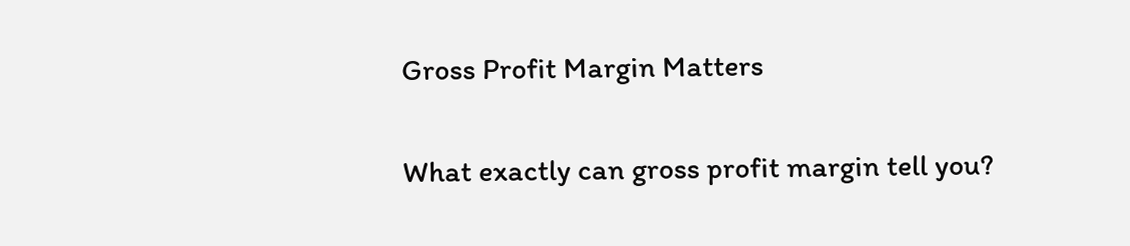Gross Profit Margin Matters

What exactly can gross profit margin tell you?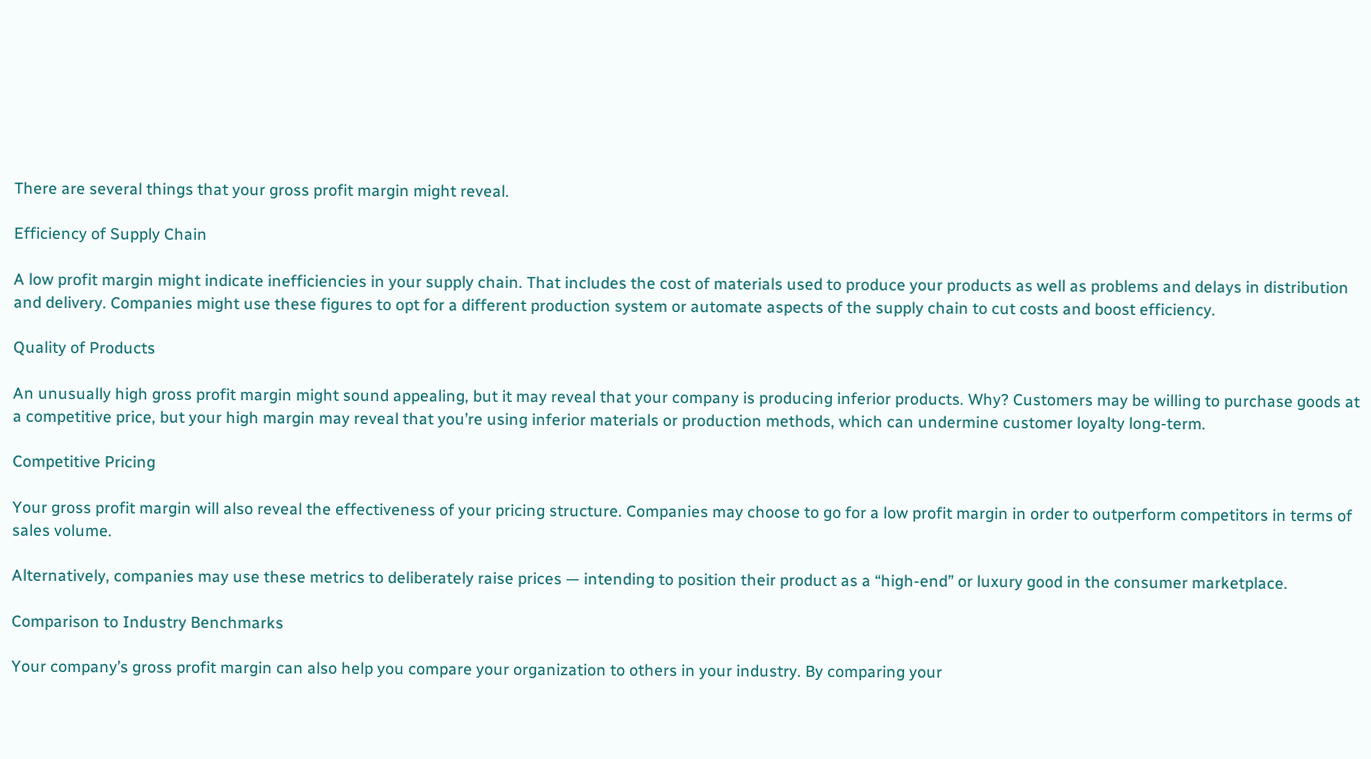There are several things that your gross profit margin might reveal.

Efficiency of Supply Chain

A low profit margin might indicate inefficiencies in your supply chain. That includes the cost of materials used to produce your products as well as problems and delays in distribution and delivery. Companies might use these figures to opt for a different production system or automate aspects of the supply chain to cut costs and boost efficiency.

Quality of Products

An unusually high gross profit margin might sound appealing, but it may reveal that your company is producing inferior products. Why? Customers may be willing to purchase goods at a competitive price, but your high margin may reveal that you’re using inferior materials or production methods, which can undermine customer loyalty long-term.

Competitive Pricing

Your gross profit margin will also reveal the effectiveness of your pricing structure. Companies may choose to go for a low profit margin in order to outperform competitors in terms of sales volume.

Alternatively, companies may use these metrics to deliberately raise prices — intending to position their product as a “high-end” or luxury good in the consumer marketplace.

Comparison to Industry Benchmarks

Your company’s gross profit margin can also help you compare your organization to others in your industry. By comparing your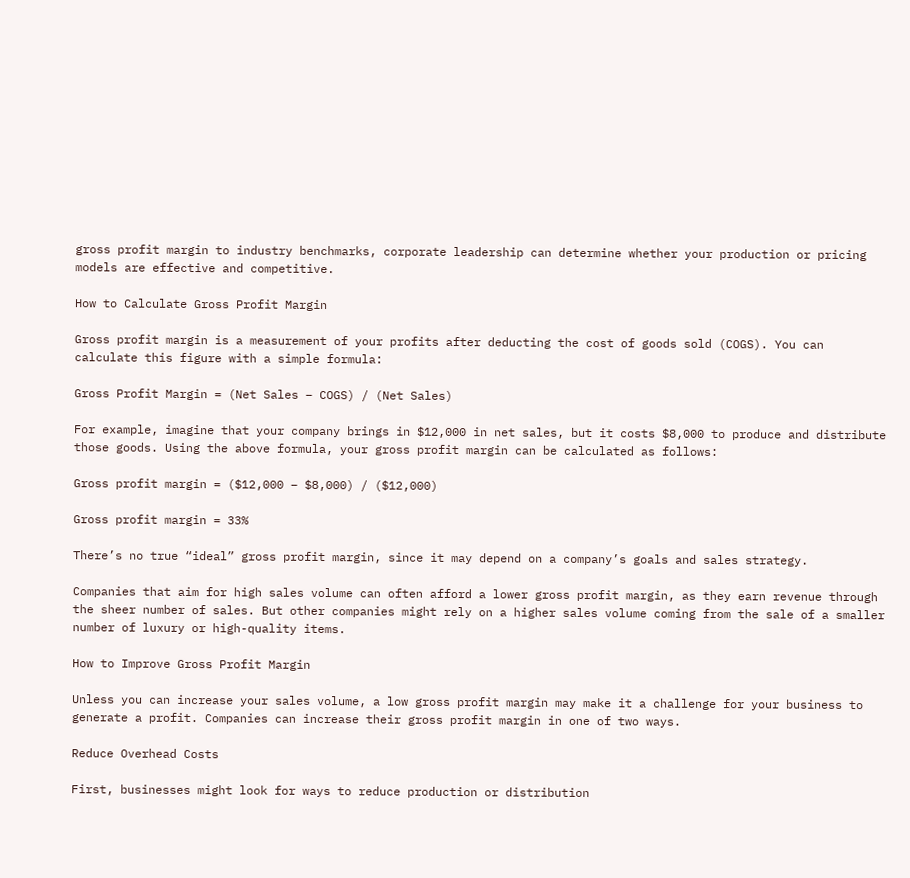gross profit margin to industry benchmarks, corporate leadership can determine whether your production or pricing models are effective and competitive.

How to Calculate Gross Profit Margin

Gross profit margin is a measurement of your profits after deducting the cost of goods sold (COGS). You can calculate this figure with a simple formula:

Gross Profit Margin = (Net Sales – COGS) / (Net Sales)

For example, imagine that your company brings in $12,000 in net sales, but it costs $8,000 to produce and distribute those goods. Using the above formula, your gross profit margin can be calculated as follows:

Gross profit margin = ($12,000 – $8,000) / ($12,000)

Gross profit margin = 33%

There’s no true “ideal” gross profit margin, since it may depend on a company’s goals and sales strategy.

Companies that aim for high sales volume can often afford a lower gross profit margin, as they earn revenue through the sheer number of sales. But other companies might rely on a higher sales volume coming from the sale of a smaller number of luxury or high-quality items.

How to Improve Gross Profit Margin

Unless you can increase your sales volume, a low gross profit margin may make it a challenge for your business to generate a profit. Companies can increase their gross profit margin in one of two ways.

Reduce Overhead Costs

First, businesses might look for ways to reduce production or distribution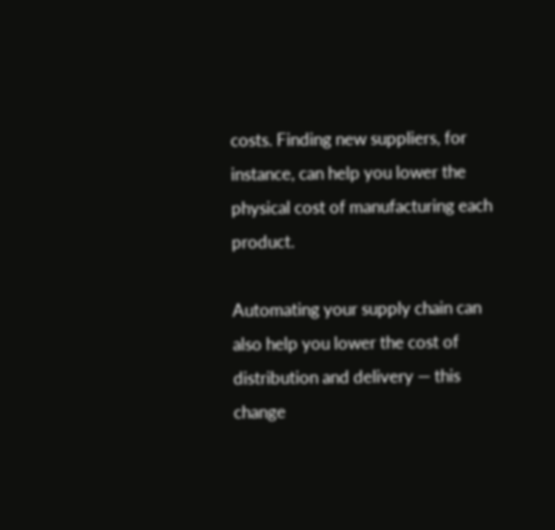costs. Finding new suppliers, for instance, can help you lower the physical cost of manufacturing each product.

Automating your supply chain can also help you lower the cost of distribution and delivery — this change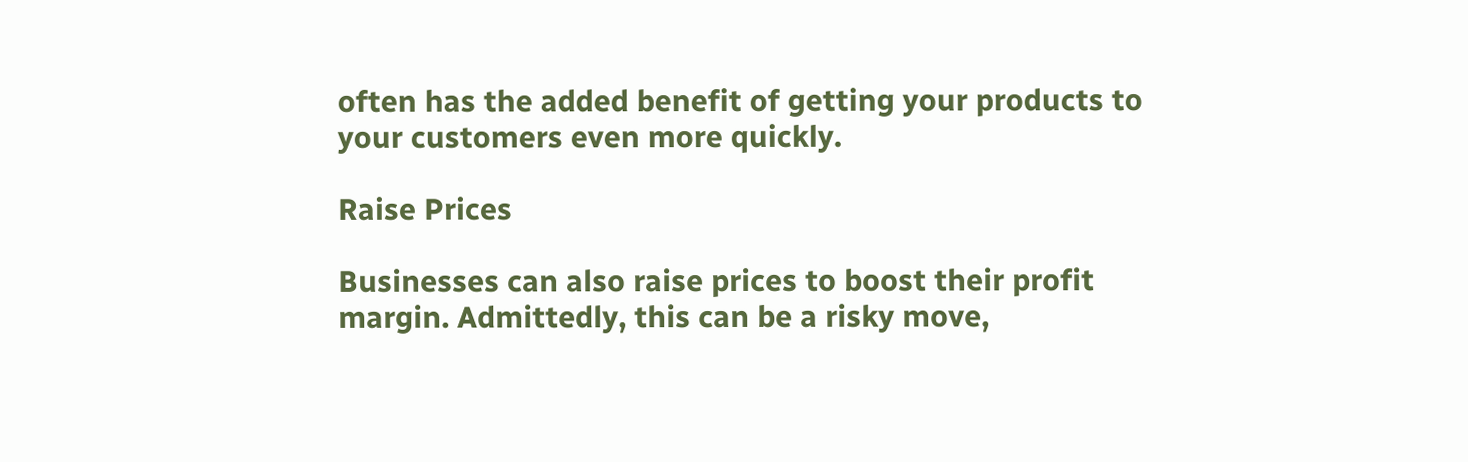often has the added benefit of getting your products to your customers even more quickly.

Raise Prices

Businesses can also raise prices to boost their profit margin. Admittedly, this can be a risky move,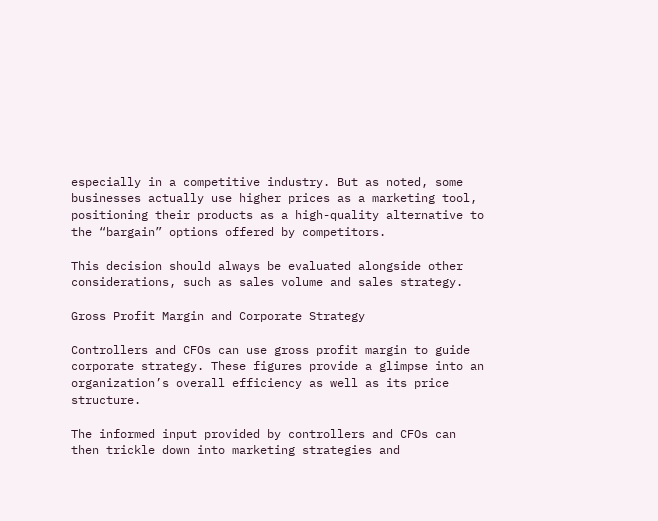especially in a competitive industry. But as noted, some businesses actually use higher prices as a marketing tool, positioning their products as a high-quality alternative to the “bargain” options offered by competitors.

This decision should always be evaluated alongside other considerations, such as sales volume and sales strategy.

Gross Profit Margin and Corporate Strategy

Controllers and CFOs can use gross profit margin to guide corporate strategy. These figures provide a glimpse into an organization’s overall efficiency as well as its price structure.

The informed input provided by controllers and CFOs can then trickle down into marketing strategies and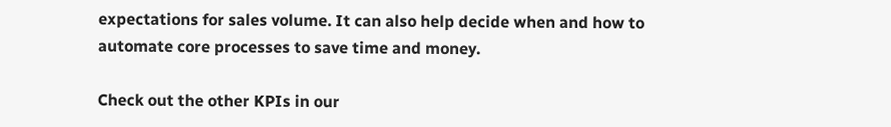expectations for sales volume. It can also help decide when and how to automate core processes to save time and money.

Check out the other KPIs in our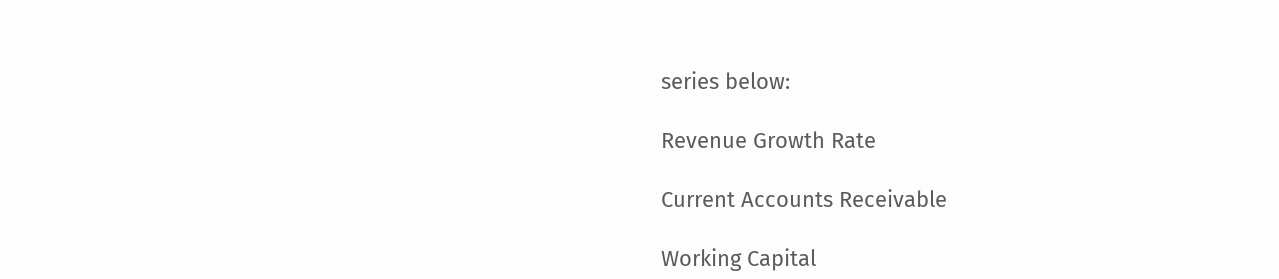series below:

Revenue Growth Rate

Current Accounts Receivable

Working Capital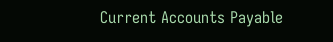Current Accounts Payable